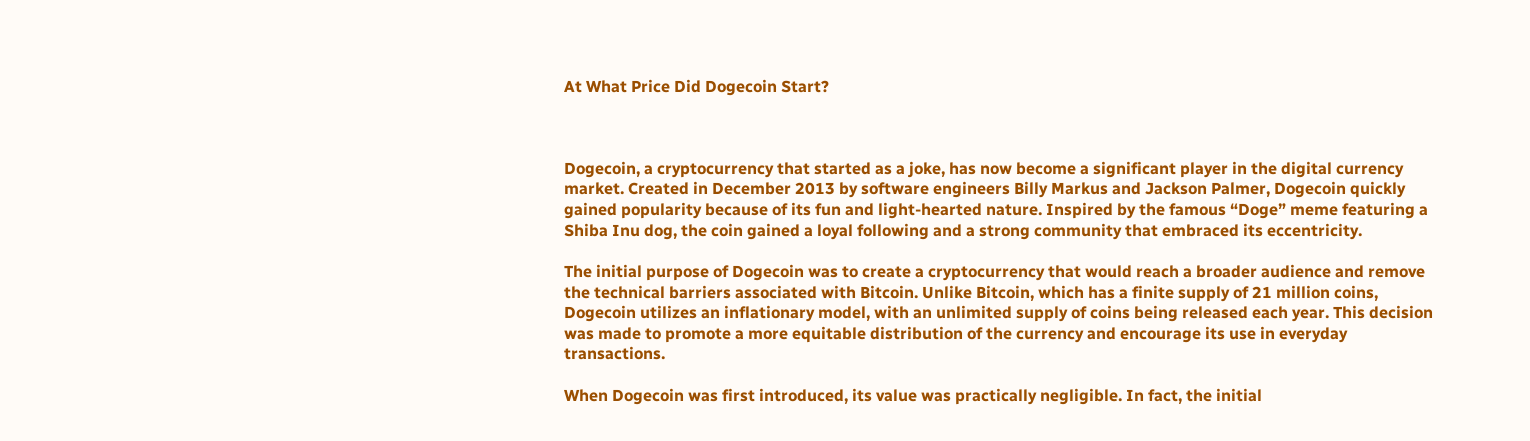At What Price Did Dogecoin Start?



Dogecoin, a cryptocurrency that started as a joke, has now become a significant player in the digital currency market. Created in December 2013 by software engineers Billy Markus and Jackson Palmer, Dogecoin quickly gained popularity because of its fun and light-hearted nature. Inspired by the famous “Doge” meme featuring a Shiba Inu dog, the coin gained a loyal following and a strong community that embraced its eccentricity.

The initial purpose of Dogecoin was to create a cryptocurrency that would reach a broader audience and remove the technical barriers associated with Bitcoin. Unlike Bitcoin, which has a finite supply of 21 million coins, Dogecoin utilizes an inflationary model, with an unlimited supply of coins being released each year. This decision was made to promote a more equitable distribution of the currency and encourage its use in everyday transactions.

When Dogecoin was first introduced, its value was practically negligible. In fact, the initial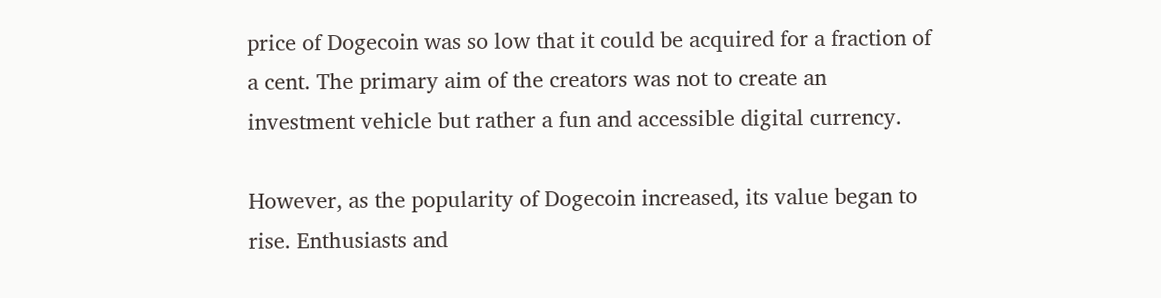price of Dogecoin was so low that it could be acquired for a fraction of a cent. The primary aim of the creators was not to create an investment vehicle but rather a fun and accessible digital currency.

However, as the popularity of Dogecoin increased, its value began to rise. Enthusiasts and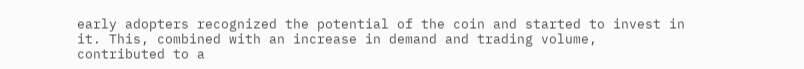early adopters recognized the potential of the coin and started to invest in it. This, combined with an increase in demand and trading volume, contributed to a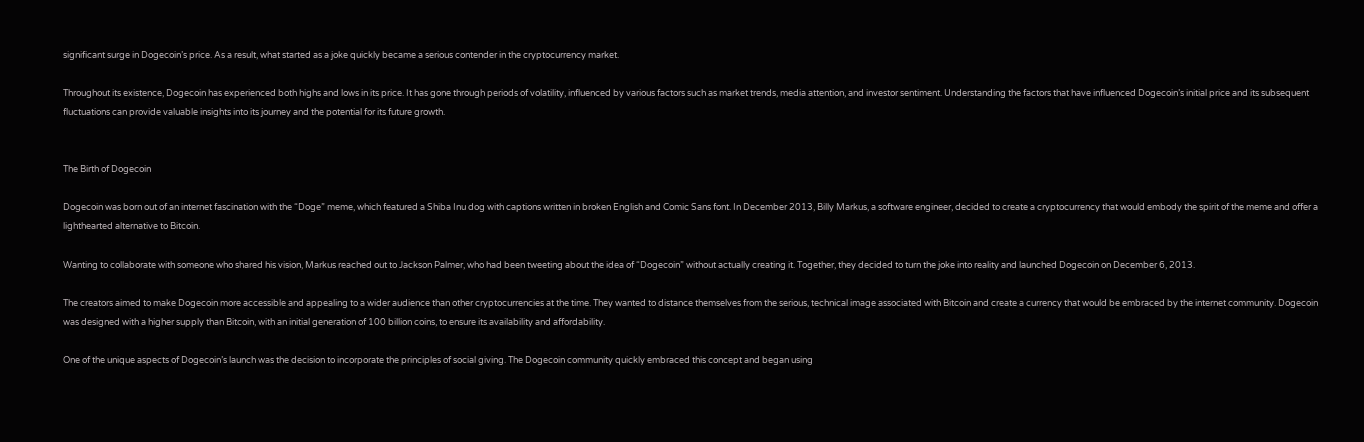significant surge in Dogecoin’s price. As a result, what started as a joke quickly became a serious contender in the cryptocurrency market.

Throughout its existence, Dogecoin has experienced both highs and lows in its price. It has gone through periods of volatility, influenced by various factors such as market trends, media attention, and investor sentiment. Understanding the factors that have influenced Dogecoin’s initial price and its subsequent fluctuations can provide valuable insights into its journey and the potential for its future growth.


The Birth of Dogecoin

Dogecoin was born out of an internet fascination with the “Doge” meme, which featured a Shiba Inu dog with captions written in broken English and Comic Sans font. In December 2013, Billy Markus, a software engineer, decided to create a cryptocurrency that would embody the spirit of the meme and offer a lighthearted alternative to Bitcoin.

Wanting to collaborate with someone who shared his vision, Markus reached out to Jackson Palmer, who had been tweeting about the idea of “Dogecoin” without actually creating it. Together, they decided to turn the joke into reality and launched Dogecoin on December 6, 2013.

The creators aimed to make Dogecoin more accessible and appealing to a wider audience than other cryptocurrencies at the time. They wanted to distance themselves from the serious, technical image associated with Bitcoin and create a currency that would be embraced by the internet community. Dogecoin was designed with a higher supply than Bitcoin, with an initial generation of 100 billion coins, to ensure its availability and affordability.

One of the unique aspects of Dogecoin’s launch was the decision to incorporate the principles of social giving. The Dogecoin community quickly embraced this concept and began using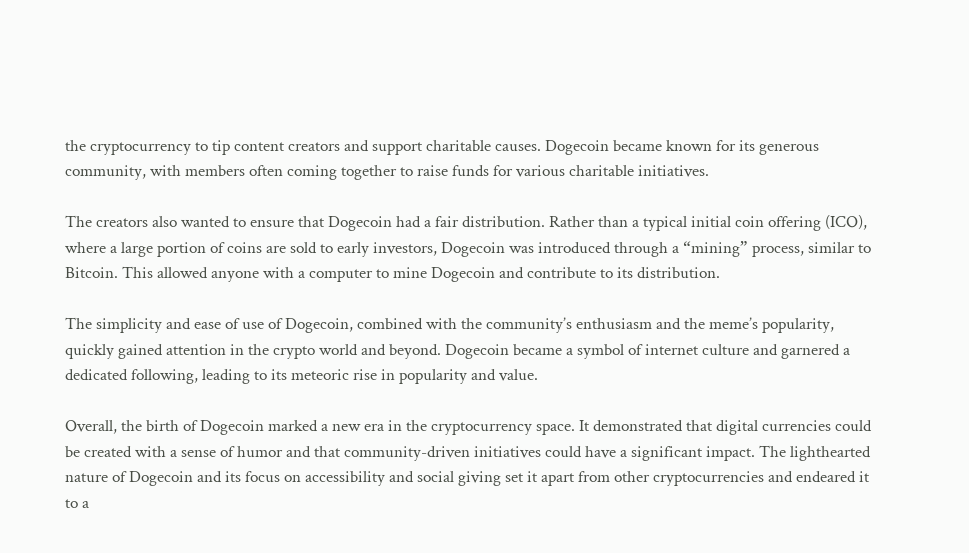the cryptocurrency to tip content creators and support charitable causes. Dogecoin became known for its generous community, with members often coming together to raise funds for various charitable initiatives.

The creators also wanted to ensure that Dogecoin had a fair distribution. Rather than a typical initial coin offering (ICO), where a large portion of coins are sold to early investors, Dogecoin was introduced through a “mining” process, similar to Bitcoin. This allowed anyone with a computer to mine Dogecoin and contribute to its distribution.

The simplicity and ease of use of Dogecoin, combined with the community’s enthusiasm and the meme’s popularity, quickly gained attention in the crypto world and beyond. Dogecoin became a symbol of internet culture and garnered a dedicated following, leading to its meteoric rise in popularity and value.

Overall, the birth of Dogecoin marked a new era in the cryptocurrency space. It demonstrated that digital currencies could be created with a sense of humor and that community-driven initiatives could have a significant impact. The lighthearted nature of Dogecoin and its focus on accessibility and social giving set it apart from other cryptocurrencies and endeared it to a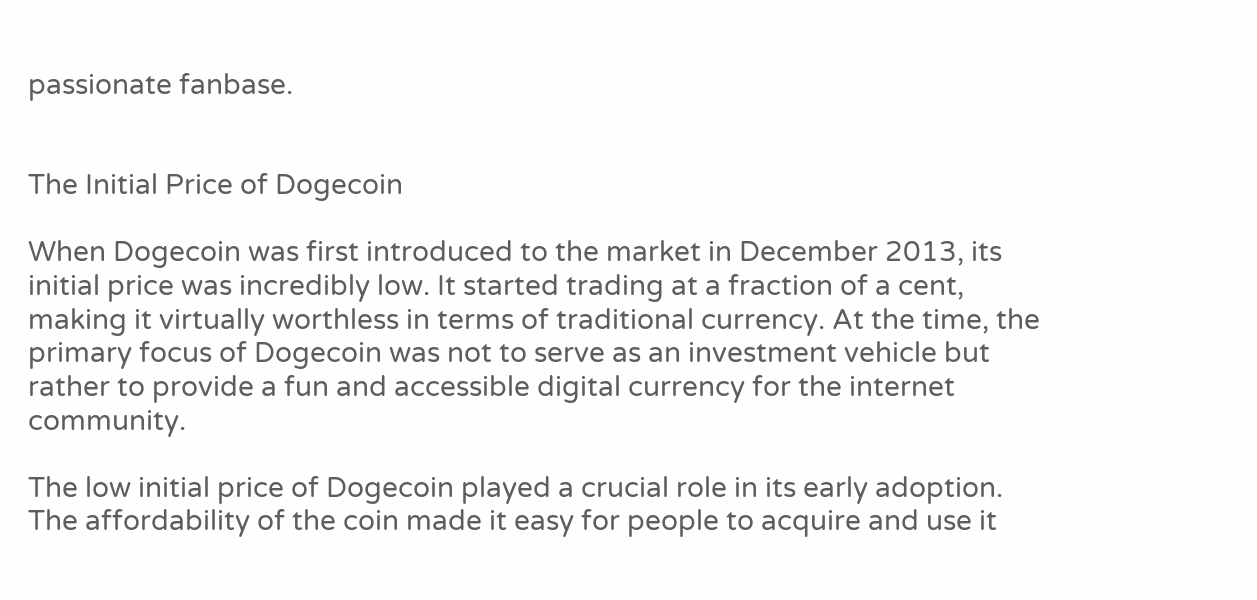passionate fanbase.


The Initial Price of Dogecoin

When Dogecoin was first introduced to the market in December 2013, its initial price was incredibly low. It started trading at a fraction of a cent, making it virtually worthless in terms of traditional currency. At the time, the primary focus of Dogecoin was not to serve as an investment vehicle but rather to provide a fun and accessible digital currency for the internet community.

The low initial price of Dogecoin played a crucial role in its early adoption. The affordability of the coin made it easy for people to acquire and use it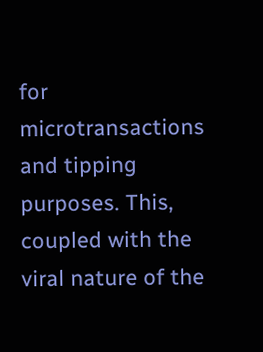for microtransactions and tipping purposes. This, coupled with the viral nature of the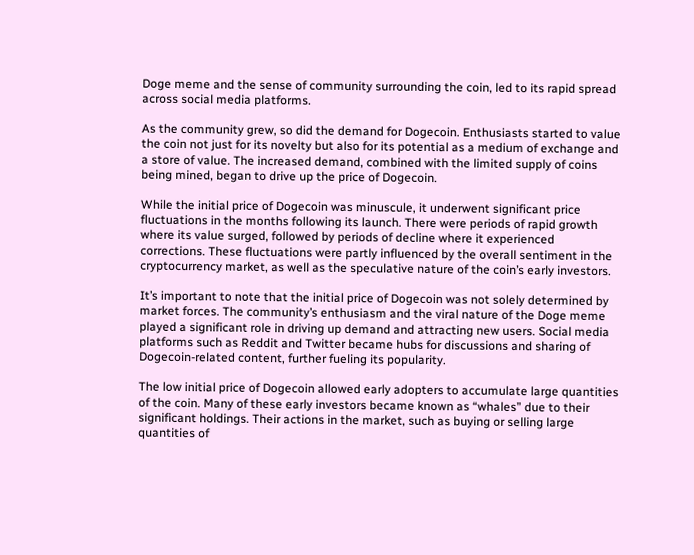Doge meme and the sense of community surrounding the coin, led to its rapid spread across social media platforms.

As the community grew, so did the demand for Dogecoin. Enthusiasts started to value the coin not just for its novelty but also for its potential as a medium of exchange and a store of value. The increased demand, combined with the limited supply of coins being mined, began to drive up the price of Dogecoin.

While the initial price of Dogecoin was minuscule, it underwent significant price fluctuations in the months following its launch. There were periods of rapid growth where its value surged, followed by periods of decline where it experienced corrections. These fluctuations were partly influenced by the overall sentiment in the cryptocurrency market, as well as the speculative nature of the coin’s early investors.

It’s important to note that the initial price of Dogecoin was not solely determined by market forces. The community’s enthusiasm and the viral nature of the Doge meme played a significant role in driving up demand and attracting new users. Social media platforms such as Reddit and Twitter became hubs for discussions and sharing of Dogecoin-related content, further fueling its popularity.

The low initial price of Dogecoin allowed early adopters to accumulate large quantities of the coin. Many of these early investors became known as “whales” due to their significant holdings. Their actions in the market, such as buying or selling large quantities of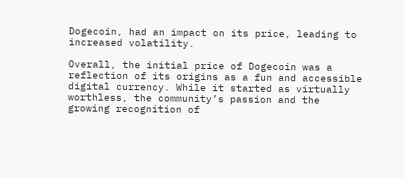Dogecoin, had an impact on its price, leading to increased volatility.

Overall, the initial price of Dogecoin was a reflection of its origins as a fun and accessible digital currency. While it started as virtually worthless, the community’s passion and the growing recognition of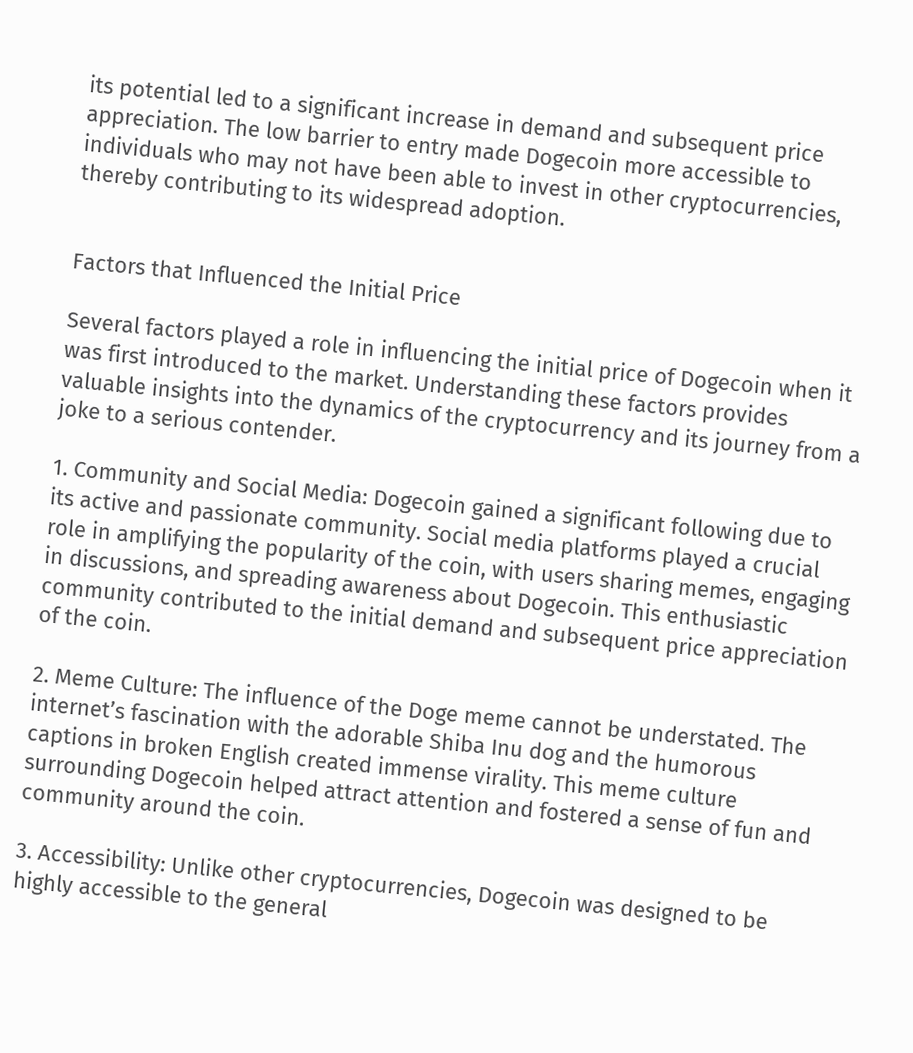its potential led to a significant increase in demand and subsequent price appreciation. The low barrier to entry made Dogecoin more accessible to individuals who may not have been able to invest in other cryptocurrencies, thereby contributing to its widespread adoption.


Factors that Influenced the Initial Price

Several factors played a role in influencing the initial price of Dogecoin when it was first introduced to the market. Understanding these factors provides valuable insights into the dynamics of the cryptocurrency and its journey from a joke to a serious contender.

1. Community and Social Media: Dogecoin gained a significant following due to its active and passionate community. Social media platforms played a crucial role in amplifying the popularity of the coin, with users sharing memes, engaging in discussions, and spreading awareness about Dogecoin. This enthusiastic community contributed to the initial demand and subsequent price appreciation of the coin.

2. Meme Culture: The influence of the Doge meme cannot be understated. The internet’s fascination with the adorable Shiba Inu dog and the humorous captions in broken English created immense virality. This meme culture surrounding Dogecoin helped attract attention and fostered a sense of fun and community around the coin.

3. Accessibility: Unlike other cryptocurrencies, Dogecoin was designed to be highly accessible to the general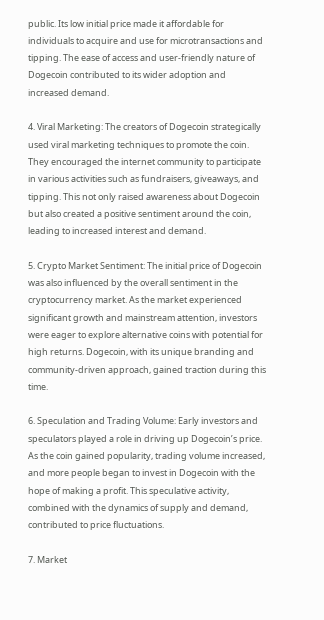public. Its low initial price made it affordable for individuals to acquire and use for microtransactions and tipping. The ease of access and user-friendly nature of Dogecoin contributed to its wider adoption and increased demand.

4. Viral Marketing: The creators of Dogecoin strategically used viral marketing techniques to promote the coin. They encouraged the internet community to participate in various activities such as fundraisers, giveaways, and tipping. This not only raised awareness about Dogecoin but also created a positive sentiment around the coin, leading to increased interest and demand.

5. Crypto Market Sentiment: The initial price of Dogecoin was also influenced by the overall sentiment in the cryptocurrency market. As the market experienced significant growth and mainstream attention, investors were eager to explore alternative coins with potential for high returns. Dogecoin, with its unique branding and community-driven approach, gained traction during this time.

6. Speculation and Trading Volume: Early investors and speculators played a role in driving up Dogecoin’s price. As the coin gained popularity, trading volume increased, and more people began to invest in Dogecoin with the hope of making a profit. This speculative activity, combined with the dynamics of supply and demand, contributed to price fluctuations.

7. Market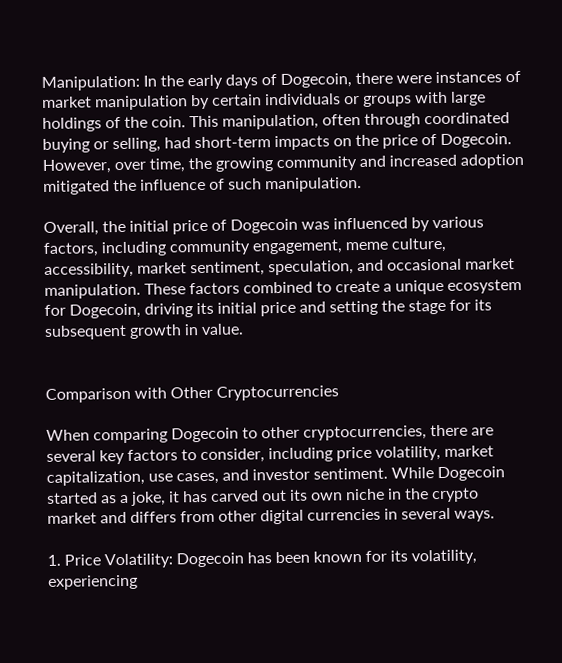Manipulation: In the early days of Dogecoin, there were instances of market manipulation by certain individuals or groups with large holdings of the coin. This manipulation, often through coordinated buying or selling, had short-term impacts on the price of Dogecoin. However, over time, the growing community and increased adoption mitigated the influence of such manipulation.

Overall, the initial price of Dogecoin was influenced by various factors, including community engagement, meme culture, accessibility, market sentiment, speculation, and occasional market manipulation. These factors combined to create a unique ecosystem for Dogecoin, driving its initial price and setting the stage for its subsequent growth in value.


Comparison with Other Cryptocurrencies

When comparing Dogecoin to other cryptocurrencies, there are several key factors to consider, including price volatility, market capitalization, use cases, and investor sentiment. While Dogecoin started as a joke, it has carved out its own niche in the crypto market and differs from other digital currencies in several ways.

1. Price Volatility: Dogecoin has been known for its volatility, experiencing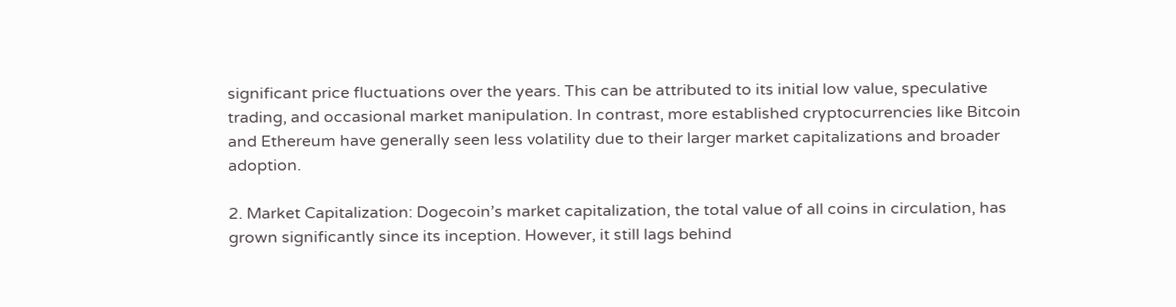significant price fluctuations over the years. This can be attributed to its initial low value, speculative trading, and occasional market manipulation. In contrast, more established cryptocurrencies like Bitcoin and Ethereum have generally seen less volatility due to their larger market capitalizations and broader adoption.

2. Market Capitalization: Dogecoin’s market capitalization, the total value of all coins in circulation, has grown significantly since its inception. However, it still lags behind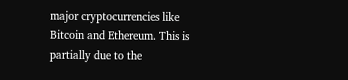major cryptocurrencies like Bitcoin and Ethereum. This is partially due to the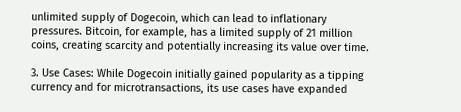unlimited supply of Dogecoin, which can lead to inflationary pressures. Bitcoin, for example, has a limited supply of 21 million coins, creating scarcity and potentially increasing its value over time.

3. Use Cases: While Dogecoin initially gained popularity as a tipping currency and for microtransactions, its use cases have expanded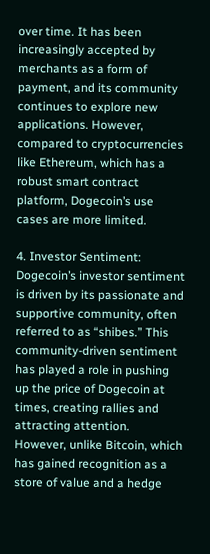over time. It has been increasingly accepted by merchants as a form of payment, and its community continues to explore new applications. However, compared to cryptocurrencies like Ethereum, which has a robust smart contract platform, Dogecoin’s use cases are more limited.

4. Investor Sentiment: Dogecoin’s investor sentiment is driven by its passionate and supportive community, often referred to as “shibes.” This community-driven sentiment has played a role in pushing up the price of Dogecoin at times, creating rallies and attracting attention. However, unlike Bitcoin, which has gained recognition as a store of value and a hedge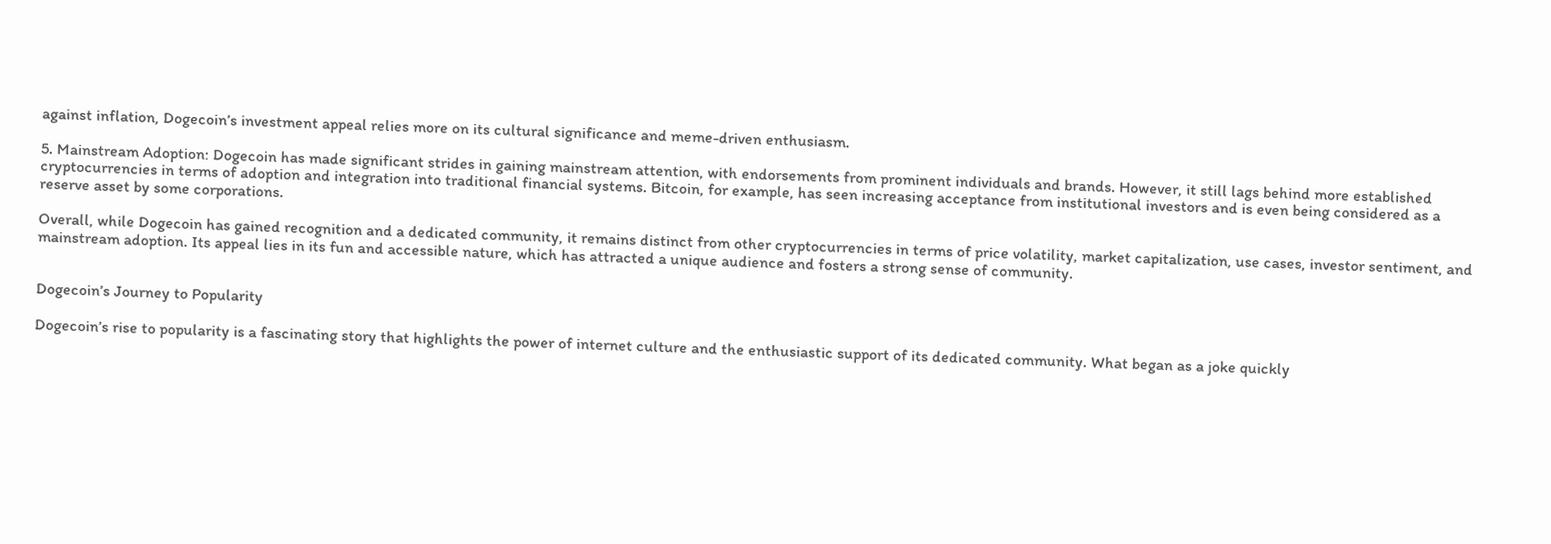against inflation, Dogecoin’s investment appeal relies more on its cultural significance and meme-driven enthusiasm.

5. Mainstream Adoption: Dogecoin has made significant strides in gaining mainstream attention, with endorsements from prominent individuals and brands. However, it still lags behind more established cryptocurrencies in terms of adoption and integration into traditional financial systems. Bitcoin, for example, has seen increasing acceptance from institutional investors and is even being considered as a reserve asset by some corporations.

Overall, while Dogecoin has gained recognition and a dedicated community, it remains distinct from other cryptocurrencies in terms of price volatility, market capitalization, use cases, investor sentiment, and mainstream adoption. Its appeal lies in its fun and accessible nature, which has attracted a unique audience and fosters a strong sense of community.


Dogecoin’s Journey to Popularity

Dogecoin’s rise to popularity is a fascinating story that highlights the power of internet culture and the enthusiastic support of its dedicated community. What began as a joke quickly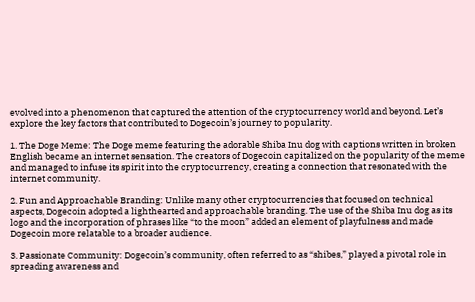evolved into a phenomenon that captured the attention of the cryptocurrency world and beyond. Let’s explore the key factors that contributed to Dogecoin’s journey to popularity.

1. The Doge Meme: The Doge meme featuring the adorable Shiba Inu dog with captions written in broken English became an internet sensation. The creators of Dogecoin capitalized on the popularity of the meme and managed to infuse its spirit into the cryptocurrency, creating a connection that resonated with the internet community.

2. Fun and Approachable Branding: Unlike many other cryptocurrencies that focused on technical aspects, Dogecoin adopted a lighthearted and approachable branding. The use of the Shiba Inu dog as its logo and the incorporation of phrases like “to the moon” added an element of playfulness and made Dogecoin more relatable to a broader audience.

3. Passionate Community: Dogecoin’s community, often referred to as “shibes,” played a pivotal role in spreading awareness and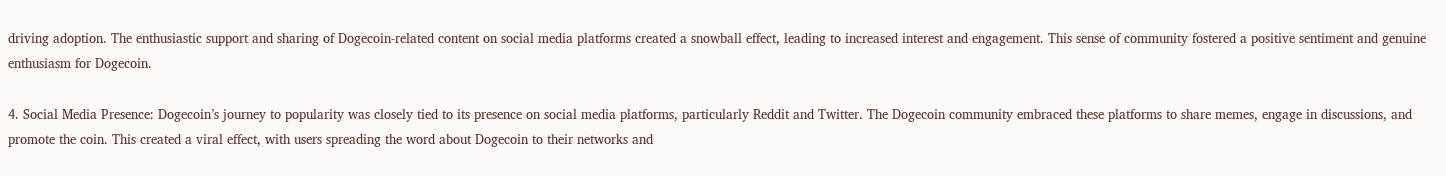driving adoption. The enthusiastic support and sharing of Dogecoin-related content on social media platforms created a snowball effect, leading to increased interest and engagement. This sense of community fostered a positive sentiment and genuine enthusiasm for Dogecoin.

4. Social Media Presence: Dogecoin’s journey to popularity was closely tied to its presence on social media platforms, particularly Reddit and Twitter. The Dogecoin community embraced these platforms to share memes, engage in discussions, and promote the coin. This created a viral effect, with users spreading the word about Dogecoin to their networks and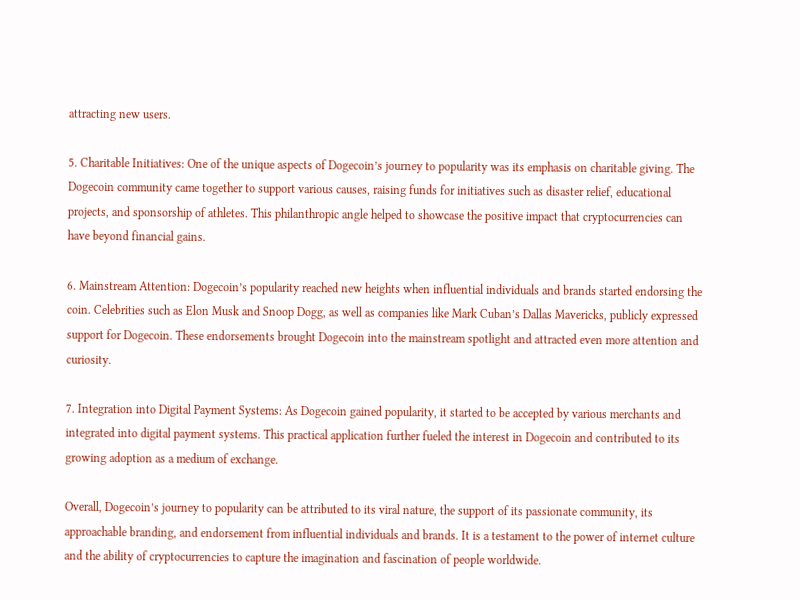attracting new users.

5. Charitable Initiatives: One of the unique aspects of Dogecoin’s journey to popularity was its emphasis on charitable giving. The Dogecoin community came together to support various causes, raising funds for initiatives such as disaster relief, educational projects, and sponsorship of athletes. This philanthropic angle helped to showcase the positive impact that cryptocurrencies can have beyond financial gains.

6. Mainstream Attention: Dogecoin’s popularity reached new heights when influential individuals and brands started endorsing the coin. Celebrities such as Elon Musk and Snoop Dogg, as well as companies like Mark Cuban’s Dallas Mavericks, publicly expressed support for Dogecoin. These endorsements brought Dogecoin into the mainstream spotlight and attracted even more attention and curiosity.

7. Integration into Digital Payment Systems: As Dogecoin gained popularity, it started to be accepted by various merchants and integrated into digital payment systems. This practical application further fueled the interest in Dogecoin and contributed to its growing adoption as a medium of exchange.

Overall, Dogecoin’s journey to popularity can be attributed to its viral nature, the support of its passionate community, its approachable branding, and endorsement from influential individuals and brands. It is a testament to the power of internet culture and the ability of cryptocurrencies to capture the imagination and fascination of people worldwide.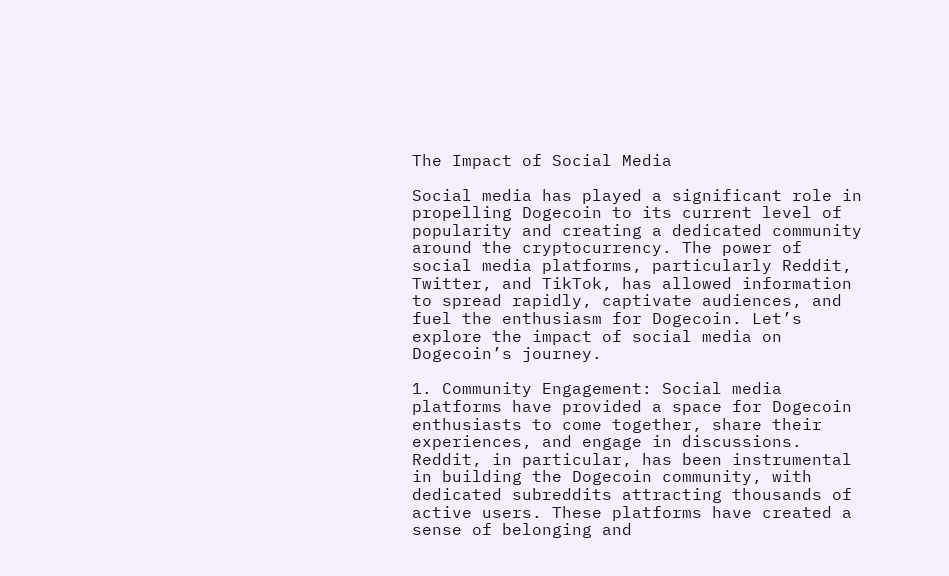The Impact of Social Media

Social media has played a significant role in propelling Dogecoin to its current level of popularity and creating a dedicated community around the cryptocurrency. The power of social media platforms, particularly Reddit, Twitter, and TikTok, has allowed information to spread rapidly, captivate audiences, and fuel the enthusiasm for Dogecoin. Let’s explore the impact of social media on Dogecoin’s journey.

1. Community Engagement: Social media platforms have provided a space for Dogecoin enthusiasts to come together, share their experiences, and engage in discussions. Reddit, in particular, has been instrumental in building the Dogecoin community, with dedicated subreddits attracting thousands of active users. These platforms have created a sense of belonging and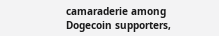camaraderie among Dogecoin supporters,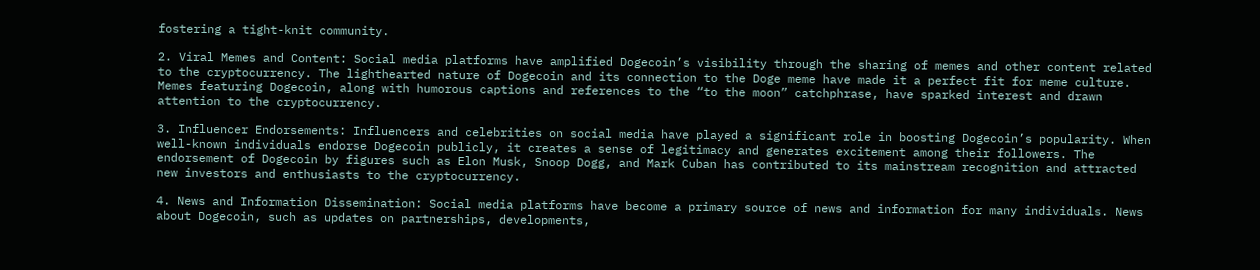fostering a tight-knit community.

2. Viral Memes and Content: Social media platforms have amplified Dogecoin’s visibility through the sharing of memes and other content related to the cryptocurrency. The lighthearted nature of Dogecoin and its connection to the Doge meme have made it a perfect fit for meme culture. Memes featuring Dogecoin, along with humorous captions and references to the “to the moon” catchphrase, have sparked interest and drawn attention to the cryptocurrency.

3. Influencer Endorsements: Influencers and celebrities on social media have played a significant role in boosting Dogecoin’s popularity. When well-known individuals endorse Dogecoin publicly, it creates a sense of legitimacy and generates excitement among their followers. The endorsement of Dogecoin by figures such as Elon Musk, Snoop Dogg, and Mark Cuban has contributed to its mainstream recognition and attracted new investors and enthusiasts to the cryptocurrency.

4. News and Information Dissemination: Social media platforms have become a primary source of news and information for many individuals. News about Dogecoin, such as updates on partnerships, developments,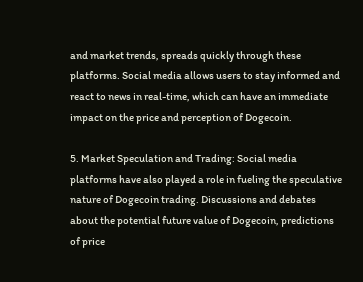and market trends, spreads quickly through these platforms. Social media allows users to stay informed and react to news in real-time, which can have an immediate impact on the price and perception of Dogecoin.

5. Market Speculation and Trading: Social media platforms have also played a role in fueling the speculative nature of Dogecoin trading. Discussions and debates about the potential future value of Dogecoin, predictions of price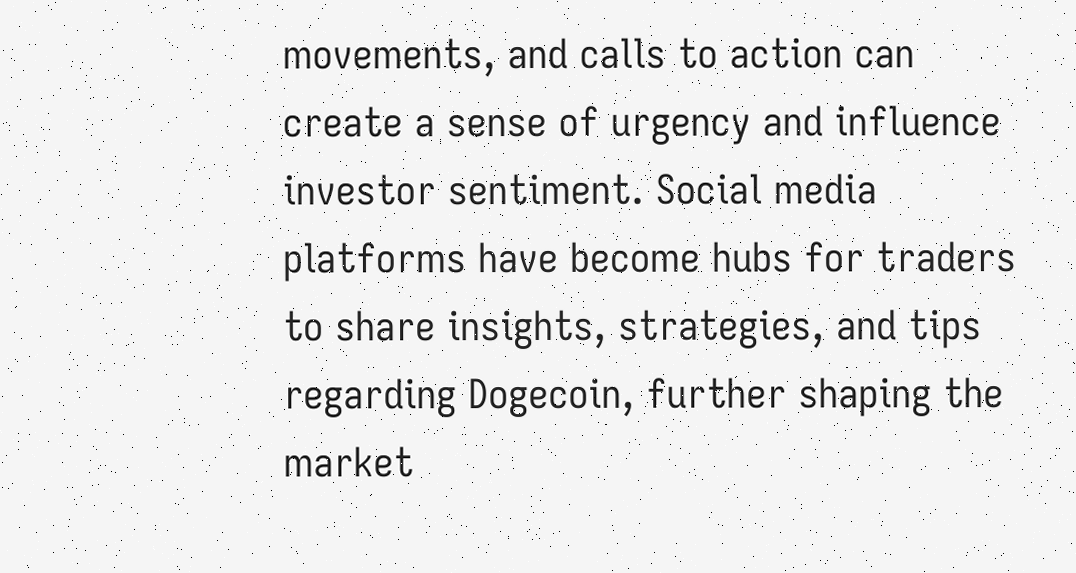movements, and calls to action can create a sense of urgency and influence investor sentiment. Social media platforms have become hubs for traders to share insights, strategies, and tips regarding Dogecoin, further shaping the market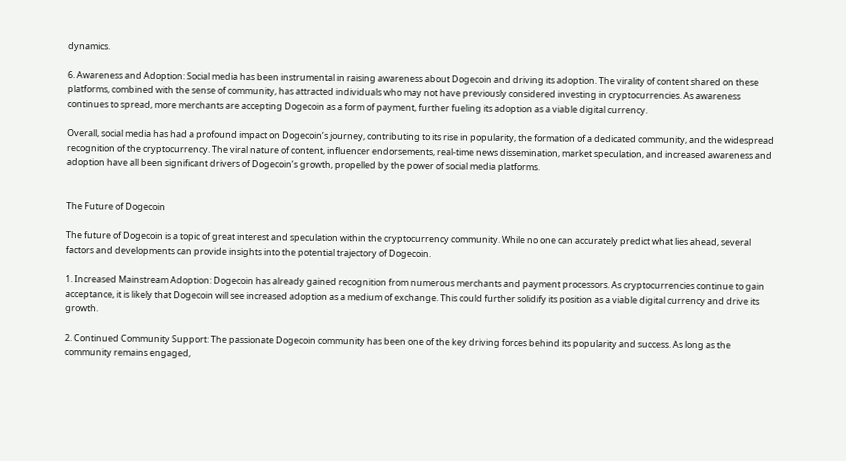dynamics.

6. Awareness and Adoption: Social media has been instrumental in raising awareness about Dogecoin and driving its adoption. The virality of content shared on these platforms, combined with the sense of community, has attracted individuals who may not have previously considered investing in cryptocurrencies. As awareness continues to spread, more merchants are accepting Dogecoin as a form of payment, further fueling its adoption as a viable digital currency.

Overall, social media has had a profound impact on Dogecoin’s journey, contributing to its rise in popularity, the formation of a dedicated community, and the widespread recognition of the cryptocurrency. The viral nature of content, influencer endorsements, real-time news dissemination, market speculation, and increased awareness and adoption have all been significant drivers of Dogecoin’s growth, propelled by the power of social media platforms.


The Future of Dogecoin

The future of Dogecoin is a topic of great interest and speculation within the cryptocurrency community. While no one can accurately predict what lies ahead, several factors and developments can provide insights into the potential trajectory of Dogecoin.

1. Increased Mainstream Adoption: Dogecoin has already gained recognition from numerous merchants and payment processors. As cryptocurrencies continue to gain acceptance, it is likely that Dogecoin will see increased adoption as a medium of exchange. This could further solidify its position as a viable digital currency and drive its growth.

2. Continued Community Support: The passionate Dogecoin community has been one of the key driving forces behind its popularity and success. As long as the community remains engaged,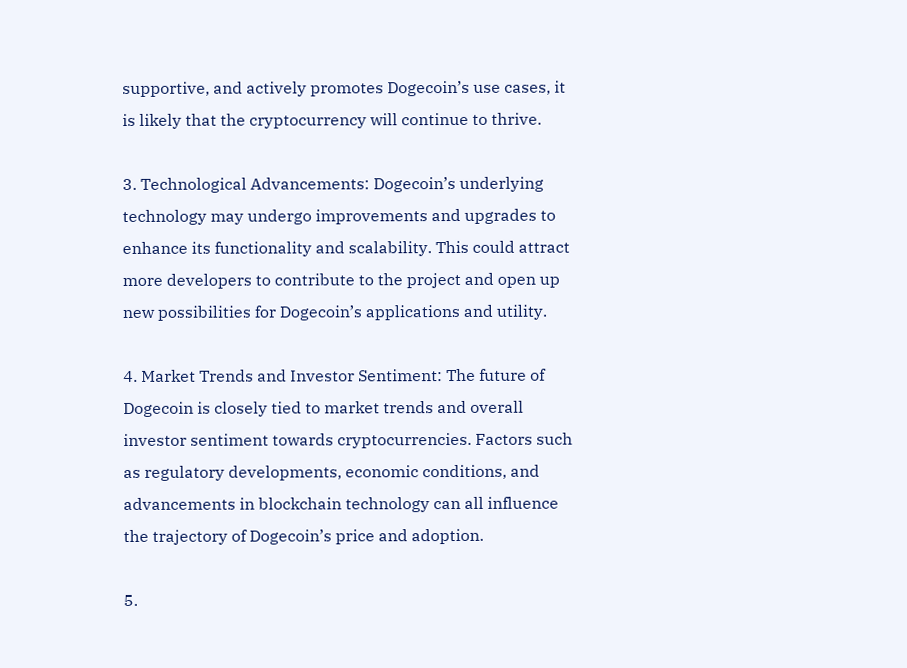supportive, and actively promotes Dogecoin’s use cases, it is likely that the cryptocurrency will continue to thrive.

3. Technological Advancements: Dogecoin’s underlying technology may undergo improvements and upgrades to enhance its functionality and scalability. This could attract more developers to contribute to the project and open up new possibilities for Dogecoin’s applications and utility.

4. Market Trends and Investor Sentiment: The future of Dogecoin is closely tied to market trends and overall investor sentiment towards cryptocurrencies. Factors such as regulatory developments, economic conditions, and advancements in blockchain technology can all influence the trajectory of Dogecoin’s price and adoption.

5.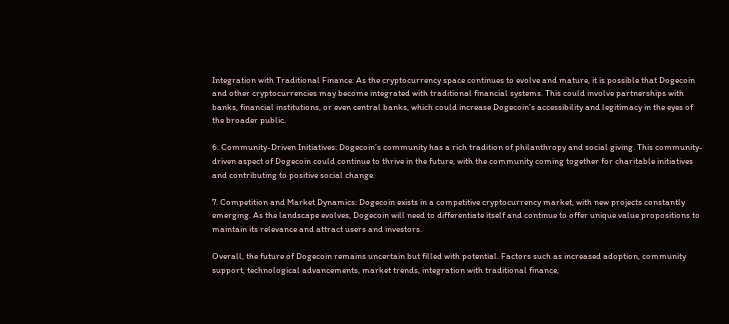Integration with Traditional Finance: As the cryptocurrency space continues to evolve and mature, it is possible that Dogecoin and other cryptocurrencies may become integrated with traditional financial systems. This could involve partnerships with banks, financial institutions, or even central banks, which could increase Dogecoin’s accessibility and legitimacy in the eyes of the broader public.

6. Community-Driven Initiatives: Dogecoin’s community has a rich tradition of philanthropy and social giving. This community-driven aspect of Dogecoin could continue to thrive in the future, with the community coming together for charitable initiatives and contributing to positive social change.

7. Competition and Market Dynamics: Dogecoin exists in a competitive cryptocurrency market, with new projects constantly emerging. As the landscape evolves, Dogecoin will need to differentiate itself and continue to offer unique value propositions to maintain its relevance and attract users and investors.

Overall, the future of Dogecoin remains uncertain but filled with potential. Factors such as increased adoption, community support, technological advancements, market trends, integration with traditional finance,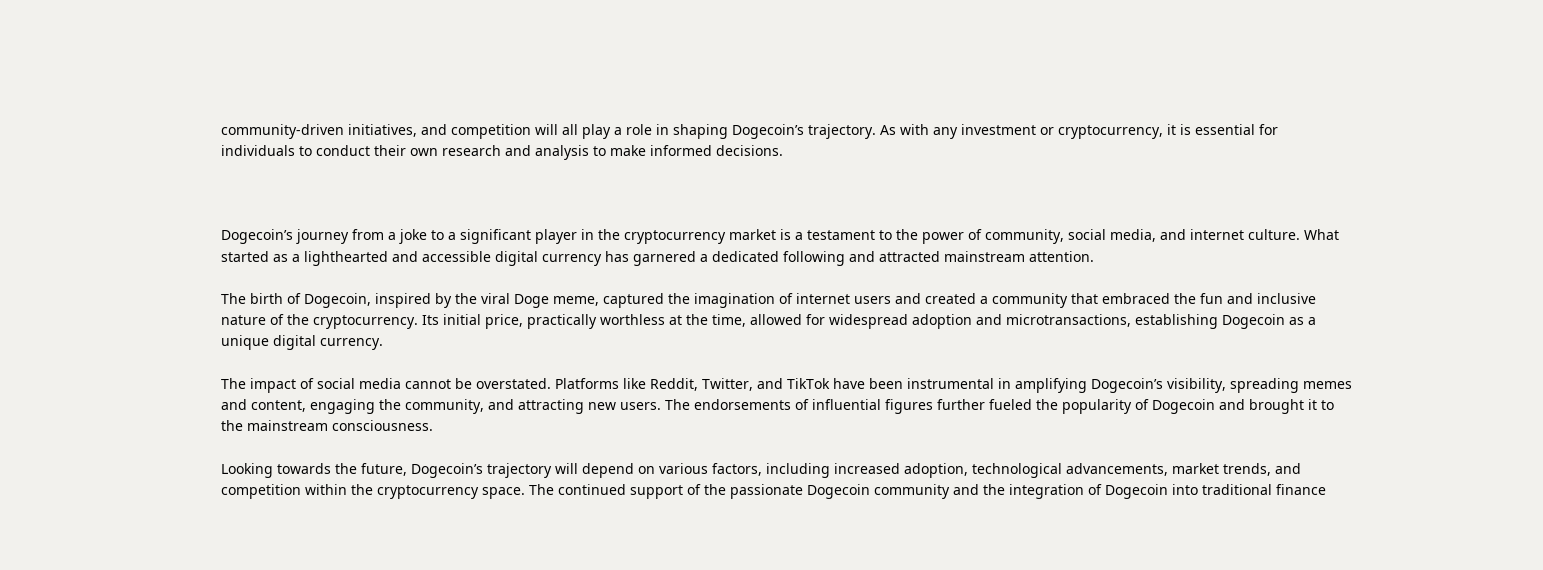community-driven initiatives, and competition will all play a role in shaping Dogecoin’s trajectory. As with any investment or cryptocurrency, it is essential for individuals to conduct their own research and analysis to make informed decisions.



Dogecoin’s journey from a joke to a significant player in the cryptocurrency market is a testament to the power of community, social media, and internet culture. What started as a lighthearted and accessible digital currency has garnered a dedicated following and attracted mainstream attention.

The birth of Dogecoin, inspired by the viral Doge meme, captured the imagination of internet users and created a community that embraced the fun and inclusive nature of the cryptocurrency. Its initial price, practically worthless at the time, allowed for widespread adoption and microtransactions, establishing Dogecoin as a unique digital currency.

The impact of social media cannot be overstated. Platforms like Reddit, Twitter, and TikTok have been instrumental in amplifying Dogecoin’s visibility, spreading memes and content, engaging the community, and attracting new users. The endorsements of influential figures further fueled the popularity of Dogecoin and brought it to the mainstream consciousness.

Looking towards the future, Dogecoin’s trajectory will depend on various factors, including increased adoption, technological advancements, market trends, and competition within the cryptocurrency space. The continued support of the passionate Dogecoin community and the integration of Dogecoin into traditional finance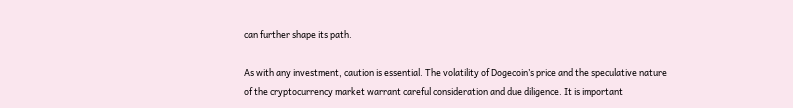can further shape its path.

As with any investment, caution is essential. The volatility of Dogecoin’s price and the speculative nature of the cryptocurrency market warrant careful consideration and due diligence. It is important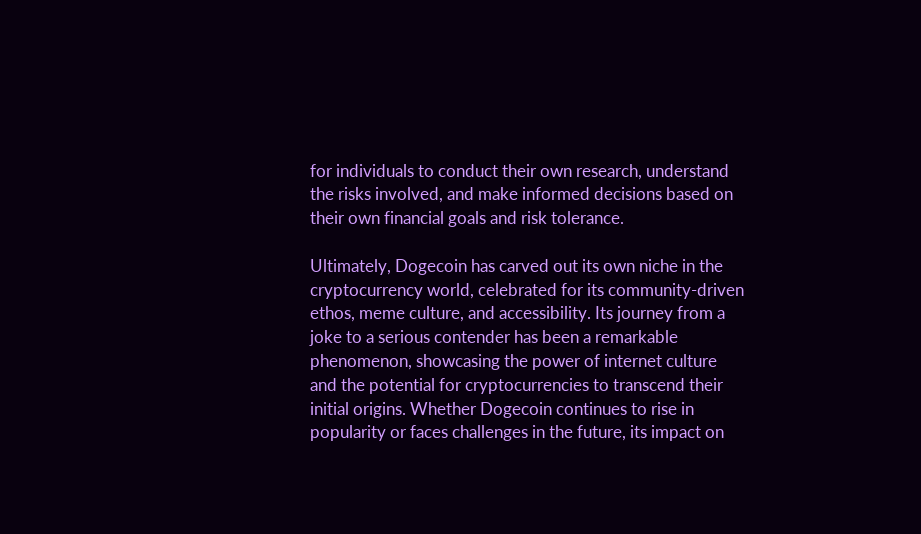for individuals to conduct their own research, understand the risks involved, and make informed decisions based on their own financial goals and risk tolerance.

Ultimately, Dogecoin has carved out its own niche in the cryptocurrency world, celebrated for its community-driven ethos, meme culture, and accessibility. Its journey from a joke to a serious contender has been a remarkable phenomenon, showcasing the power of internet culture and the potential for cryptocurrencies to transcend their initial origins. Whether Dogecoin continues to rise in popularity or faces challenges in the future, its impact on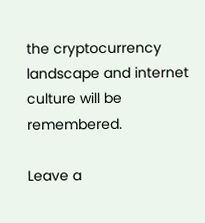the cryptocurrency landscape and internet culture will be remembered.

Leave a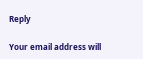Reply

Your email address will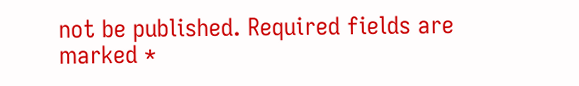not be published. Required fields are marked *